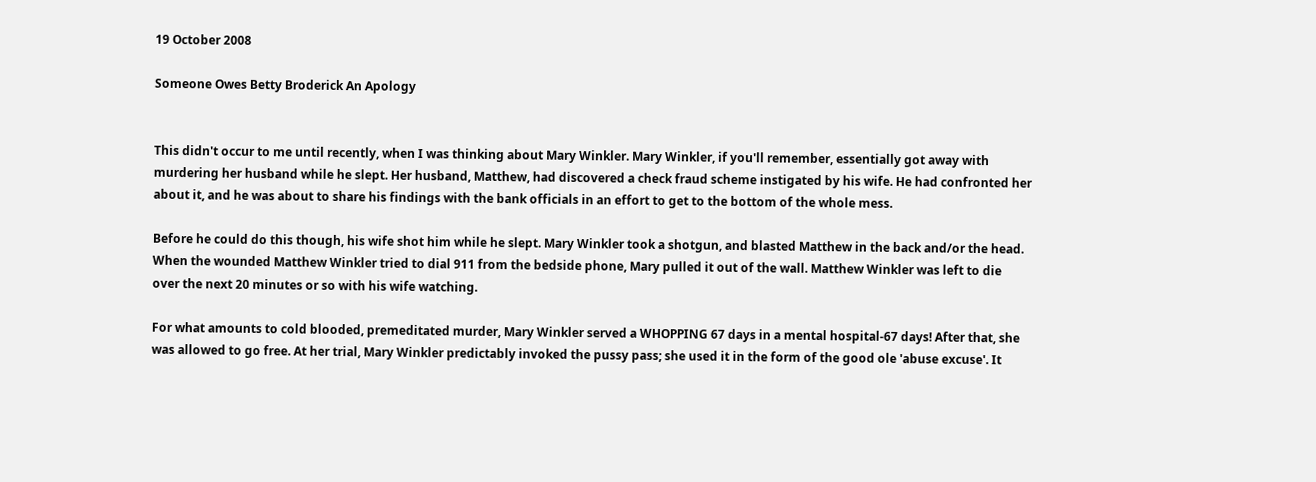19 October 2008

Someone Owes Betty Broderick An Apology


This didn't occur to me until recently, when I was thinking about Mary Winkler. Mary Winkler, if you'll remember, essentially got away with murdering her husband while he slept. Her husband, Matthew, had discovered a check fraud scheme instigated by his wife. He had confronted her about it, and he was about to share his findings with the bank officials in an effort to get to the bottom of the whole mess.

Before he could do this though, his wife shot him while he slept. Mary Winkler took a shotgun, and blasted Matthew in the back and/or the head. When the wounded Matthew Winkler tried to dial 911 from the bedside phone, Mary pulled it out of the wall. Matthew Winkler was left to die over the next 20 minutes or so with his wife watching.

For what amounts to cold blooded, premeditated murder, Mary Winkler served a WHOPPING 67 days in a mental hospital-67 days! After that, she was allowed to go free. At her trial, Mary Winkler predictably invoked the pussy pass; she used it in the form of the good ole 'abuse excuse'. It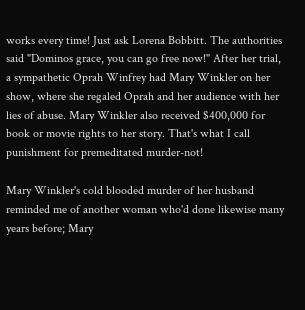works every time! Just ask Lorena Bobbitt. The authorities said "Dominos grace, you can go free now!" After her trial, a sympathetic Oprah Winfrey had Mary Winkler on her show, where she regaled Oprah and her audience with her lies of abuse. Mary Winkler also received $400,000 for book or movie rights to her story. That's what I call punishment for premeditated murder-not!

Mary Winkler's cold blooded murder of her husband reminded me of another woman who'd done likewise many years before; Mary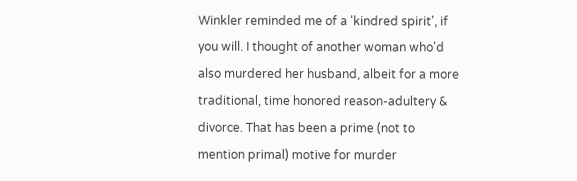Winkler reminded me of a 'kindred spirit', if you will. I thought of another woman who'd also murdered her husband, albeit for a more traditional, time honored reason-adultery & divorce. That has been a prime (not to mention primal) motive for murder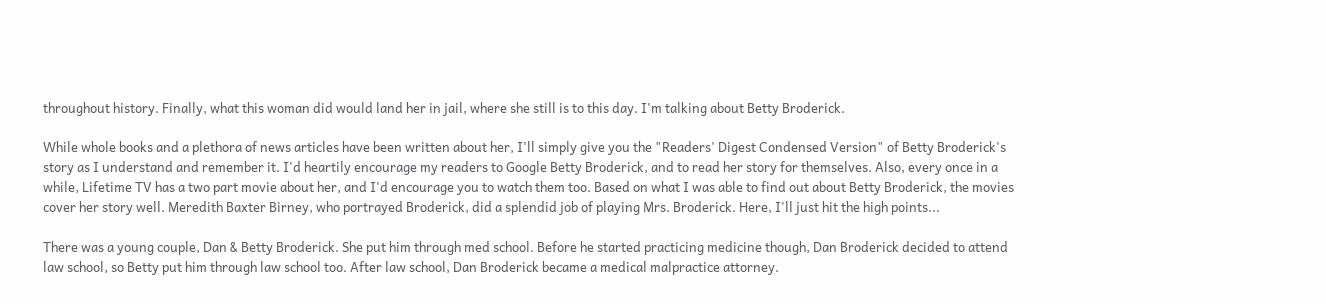throughout history. Finally, what this woman did would land her in jail, where she still is to this day. I'm talking about Betty Broderick.

While whole books and a plethora of news articles have been written about her, I'll simply give you the "Readers' Digest Condensed Version" of Betty Broderick's story as I understand and remember it. I'd heartily encourage my readers to Google Betty Broderick, and to read her story for themselves. Also, every once in a while, Lifetime TV has a two part movie about her, and I'd encourage you to watch them too. Based on what I was able to find out about Betty Broderick, the movies cover her story well. Meredith Baxter Birney, who portrayed Broderick, did a splendid job of playing Mrs. Broderick. Here, I'll just hit the high points...

There was a young couple, Dan & Betty Broderick. She put him through med school. Before he started practicing medicine though, Dan Broderick decided to attend law school, so Betty put him through law school too. After law school, Dan Broderick became a medical malpractice attorney.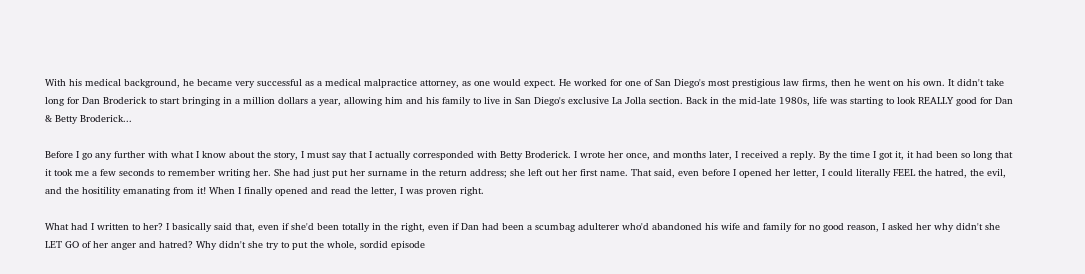With his medical background, he became very successful as a medical malpractice attorney, as one would expect. He worked for one of San Diego's most prestigious law firms, then he went on his own. It didn't take long for Dan Broderick to start bringing in a million dollars a year, allowing him and his family to live in San Diego's exclusive La Jolla section. Back in the mid-late 1980s, life was starting to look REALLY good for Dan & Betty Broderick...

Before I go any further with what I know about the story, I must say that I actually corresponded with Betty Broderick. I wrote her once, and months later, I received a reply. By the time I got it, it had been so long that it took me a few seconds to remember writing her. She had just put her surname in the return address; she left out her first name. That said, even before I opened her letter, I could literally FEEL the hatred, the evil, and the hositility emanating from it! When I finally opened and read the letter, I was proven right.

What had I written to her? I basically said that, even if she'd been totally in the right, even if Dan had been a scumbag adulterer who'd abandoned his wife and family for no good reason, I asked her why didn't she LET GO of her anger and hatred? Why didn't she try to put the whole, sordid episode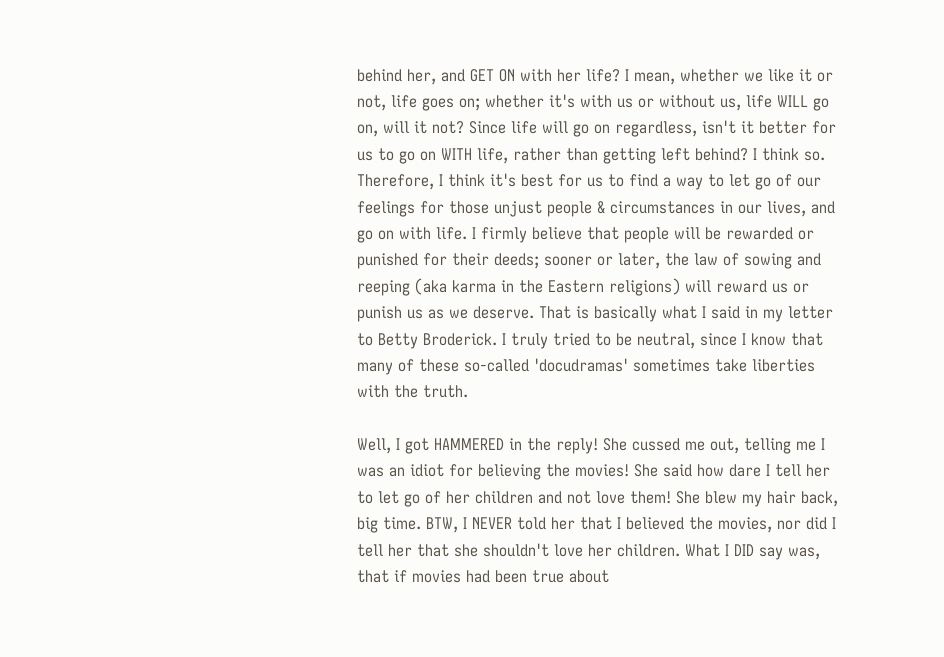behind her, and GET ON with her life? I mean, whether we like it or not, life goes on; whether it's with us or without us, life WILL go on, will it not? Since life will go on regardless, isn't it better for us to go on WITH life, rather than getting left behind? I think so. Therefore, I think it's best for us to find a way to let go of our feelings for those unjust people & circumstances in our lives, and go on with life. I firmly believe that people will be rewarded or punished for their deeds; sooner or later, the law of sowing and reeping (aka karma in the Eastern religions) will reward us or punish us as we deserve. That is basically what I said in my letter to Betty Broderick. I truly tried to be neutral, since I know that many of these so-called 'docudramas' sometimes take liberties with the truth.

Well, I got HAMMERED in the reply! She cussed me out, telling me I was an idiot for believing the movies! She said how dare I tell her to let go of her children and not love them! She blew my hair back, big time. BTW, I NEVER told her that I believed the movies, nor did I tell her that she shouldn't love her children. What I DID say was, that if movies had been true about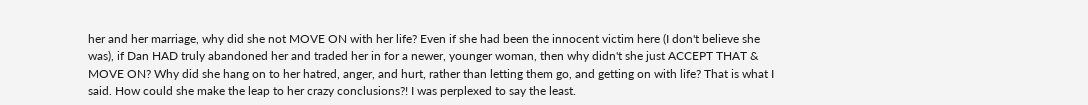her and her marriage, why did she not MOVE ON with her life? Even if she had been the innocent victim here (I don't believe she was), if Dan HAD truly abandoned her and traded her in for a newer, younger woman, then why didn't she just ACCEPT THAT & MOVE ON? Why did she hang on to her hatred, anger, and hurt, rather than letting them go, and getting on with life? That is what I said. How could she make the leap to her crazy conclusions?! I was perplexed to say the least.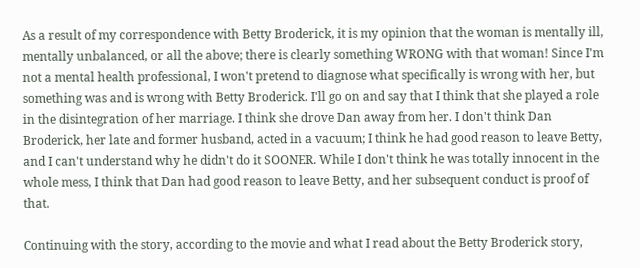As a result of my correspondence with Betty Broderick, it is my opinion that the woman is mentally ill, mentally unbalanced, or all the above; there is clearly something WRONG with that woman! Since I'm not a mental health professional, I won't pretend to diagnose what specifically is wrong with her, but something was and is wrong with Betty Broderick. I'll go on and say that I think that she played a role in the disintegration of her marriage. I think she drove Dan away from her. I don't think Dan Broderick, her late and former husband, acted in a vacuum; I think he had good reason to leave Betty, and I can't understand why he didn't do it SOONER. While I don't think he was totally innocent in the whole mess, I think that Dan had good reason to leave Betty, and her subsequent conduct is proof of that.

Continuing with the story, according to the movie and what I read about the Betty Broderick story,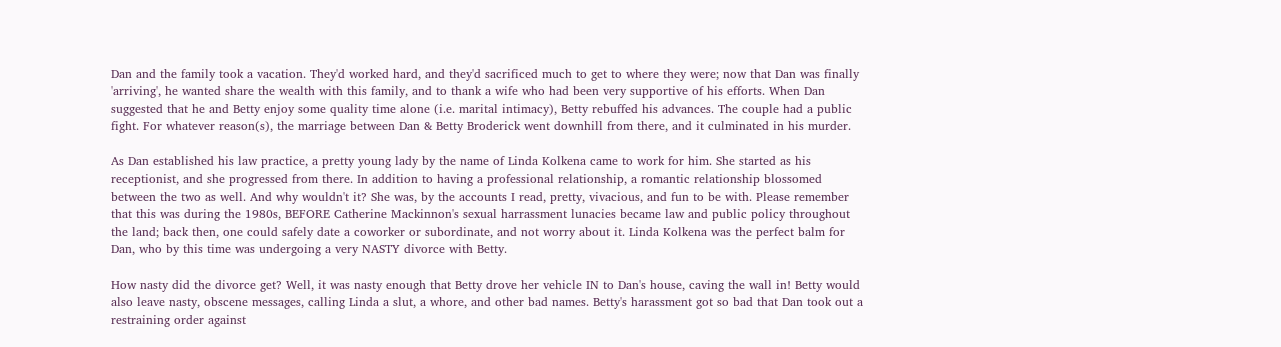Dan and the family took a vacation. They'd worked hard, and they'd sacrificed much to get to where they were; now that Dan was finally 'arriving', he wanted share the wealth with this family, and to thank a wife who had been very supportive of his efforts. When Dan suggested that he and Betty enjoy some quality time alone (i.e. marital intimacy), Betty rebuffed his advances. The couple had a public fight. For whatever reason(s), the marriage between Dan & Betty Broderick went downhill from there, and it culminated in his murder.

As Dan established his law practice, a pretty young lady by the name of Linda Kolkena came to work for him. She started as his receptionist, and she progressed from there. In addition to having a professional relationship, a romantic relationship blossomed between the two as well. And why wouldn't it? She was, by the accounts I read, pretty, vivacious, and fun to be with. Please remember that this was during the 1980s, BEFORE Catherine Mackinnon's sexual harrassment lunacies became law and public policy throughout the land; back then, one could safely date a coworker or subordinate, and not worry about it. Linda Kolkena was the perfect balm for Dan, who by this time was undergoing a very NASTY divorce with Betty.

How nasty did the divorce get? Well, it was nasty enough that Betty drove her vehicle IN to Dan's house, caving the wall in! Betty would also leave nasty, obscene messages, calling Linda a slut, a whore, and other bad names. Betty's harassment got so bad that Dan took out a restraining order against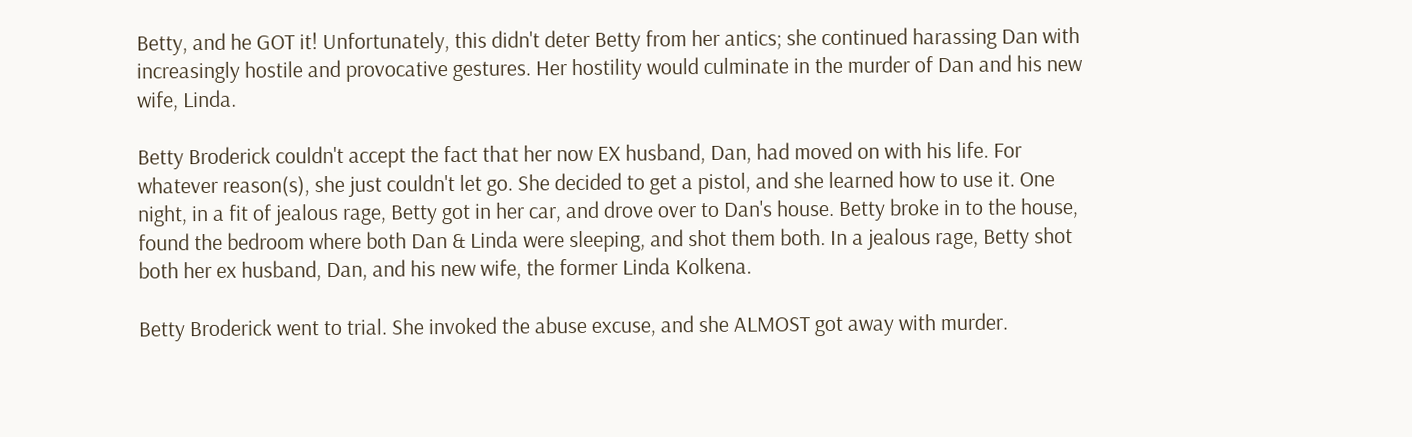Betty, and he GOT it! Unfortunately, this didn't deter Betty from her antics; she continued harassing Dan with increasingly hostile and provocative gestures. Her hostility would culminate in the murder of Dan and his new wife, Linda.

Betty Broderick couldn't accept the fact that her now EX husband, Dan, had moved on with his life. For whatever reason(s), she just couldn't let go. She decided to get a pistol, and she learned how to use it. One night, in a fit of jealous rage, Betty got in her car, and drove over to Dan's house. Betty broke in to the house, found the bedroom where both Dan & Linda were sleeping, and shot them both. In a jealous rage, Betty shot both her ex husband, Dan, and his new wife, the former Linda Kolkena.

Betty Broderick went to trial. She invoked the abuse excuse, and she ALMOST got away with murder.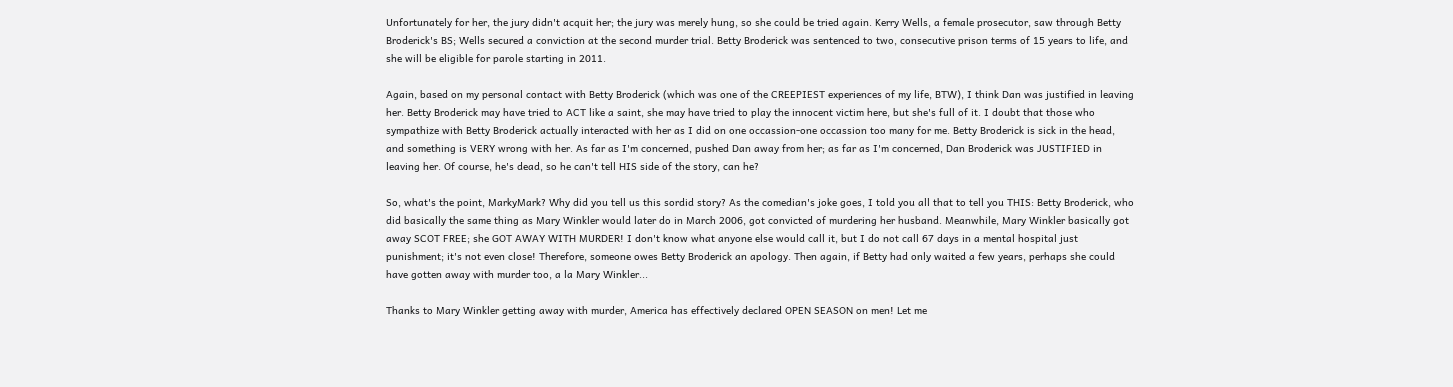Unfortunately for her, the jury didn't acquit her; the jury was merely hung, so she could be tried again. Kerry Wells, a female prosecutor, saw through Betty Broderick's BS; Wells secured a conviction at the second murder trial. Betty Broderick was sentenced to two, consecutive prison terms of 15 years to life, and she will be eligible for parole starting in 2011.

Again, based on my personal contact with Betty Broderick (which was one of the CREEPIEST experiences of my life, BTW), I think Dan was justified in leaving her. Betty Broderick may have tried to ACT like a saint, she may have tried to play the innocent victim here, but she's full of it. I doubt that those who sympathize with Betty Broderick actually interacted with her as I did on one occassion-one occassion too many for me. Betty Broderick is sick in the head, and something is VERY wrong with her. As far as I'm concerned, pushed Dan away from her; as far as I'm concerned, Dan Broderick was JUSTIFIED in leaving her. Of course, he's dead, so he can't tell HIS side of the story, can he?

So, what's the point, MarkyMark? Why did you tell us this sordid story? As the comedian's joke goes, I told you all that to tell you THIS: Betty Broderick, who did basically the same thing as Mary Winkler would later do in March 2006, got convicted of murdering her husband. Meanwhile, Mary Winkler basically got away SCOT FREE; she GOT AWAY WITH MURDER! I don't know what anyone else would call it, but I do not call 67 days in a mental hospital just punishment; it's not even close! Therefore, someone owes Betty Broderick an apology. Then again, if Betty had only waited a few years, perhaps she could have gotten away with murder too, a la Mary Winkler...

Thanks to Mary Winkler getting away with murder, America has effectively declared OPEN SEASON on men! Let me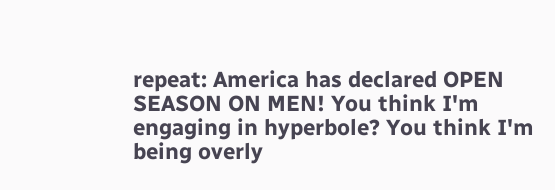repeat: America has declared OPEN SEASON ON MEN! You think I'm engaging in hyperbole? You think I'm being overly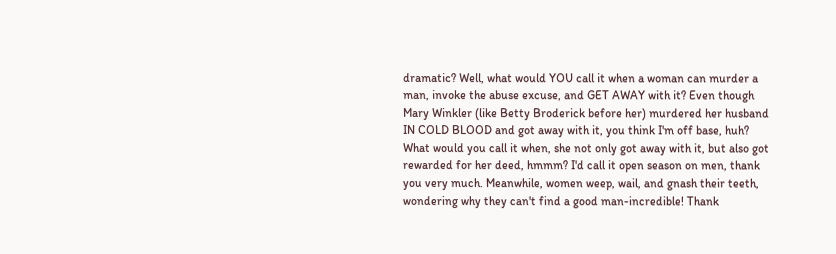dramatic? Well, what would YOU call it when a woman can murder a man, invoke the abuse excuse, and GET AWAY with it? Even though Mary Winkler (like Betty Broderick before her) murdered her husband IN COLD BLOOD and got away with it, you think I'm off base, huh? What would you call it when, she not only got away with it, but also got rewarded for her deed, hmmm? I'd call it open season on men, thank you very much. Meanwhile, women weep, wail, and gnash their teeth, wondering why they can't find a good man-incredible! Thank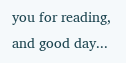you for reading, and good day...